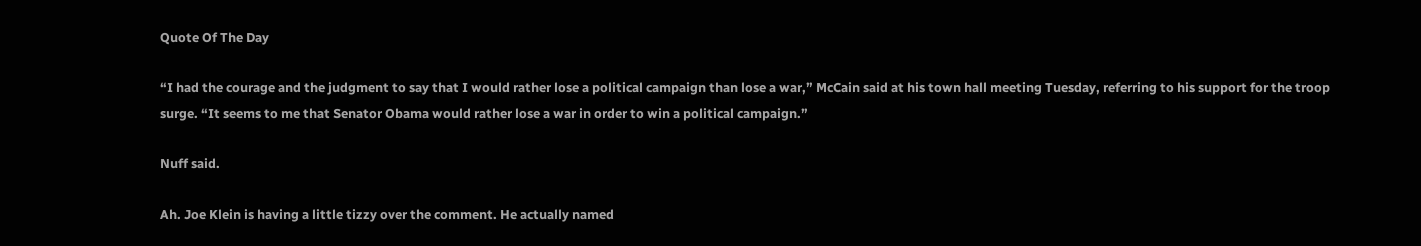Quote Of The Day

“I had the courage and the judgment to say that I would rather lose a political campaign than lose a war,” McCain said at his town hall meeting Tuesday, referring to his support for the troop surge. “It seems to me that Senator Obama would rather lose a war in order to win a political campaign.”

Nuff said.

Ah. Joe Klein is having a little tizzy over the comment. He actually named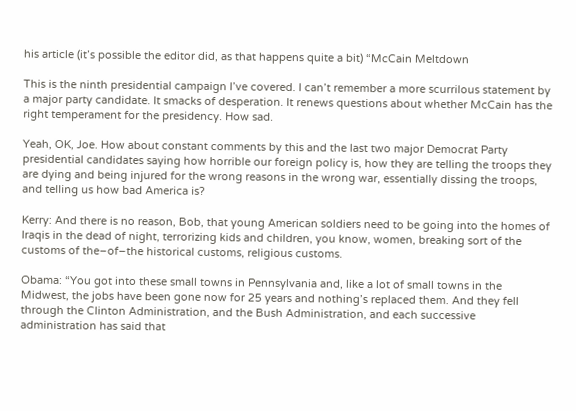his article (it’s possible the editor did, as that happens quite a bit) “McCain Meltdown

This is the ninth presidential campaign I’ve covered. I can’t remember a more scurrilous statement by a major party candidate. It smacks of desperation. It renews questions about whether McCain has the right temperament for the presidency. How sad.

Yeah, OK, Joe. How about constant comments by this and the last two major Democrat Party presidential candidates saying how horrible our foreign policy is, how they are telling the troops they are dying and being injured for the wrong reasons in the wrong war, essentially dissing the troops, and telling us how bad America is?

Kerry: And there is no reason, Bob, that young American soldiers need to be going into the homes of Iraqis in the dead of night, terrorizing kids and children, you know, women, breaking sort of the customs of the–of–the historical customs, religious customs.

Obama: “You got into these small towns in Pennsylvania and, like a lot of small towns in the Midwest, the jobs have been gone now for 25 years and nothing’s replaced them. And they fell through the Clinton Administration, and the Bush Administration, and each successive administration has said that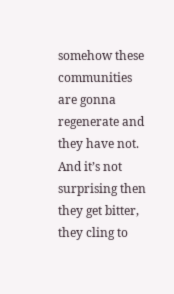somehow these communities are gonna regenerate and they have not. And it’s not surprising then they get bitter, they cling to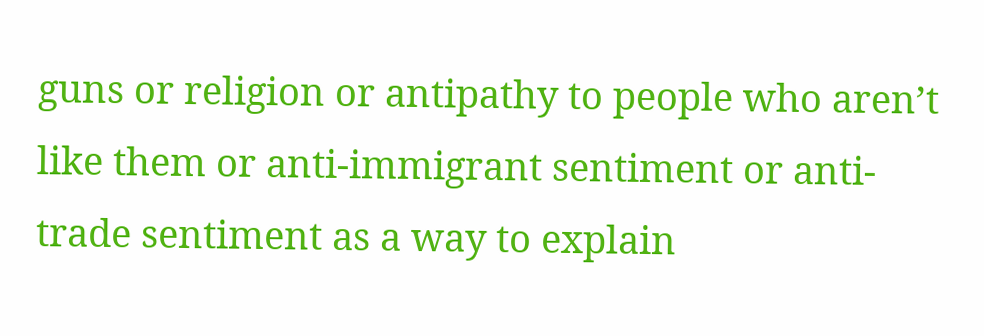guns or religion or antipathy to people who aren’t like them or anti-immigrant sentiment or anti-trade sentiment as a way to explain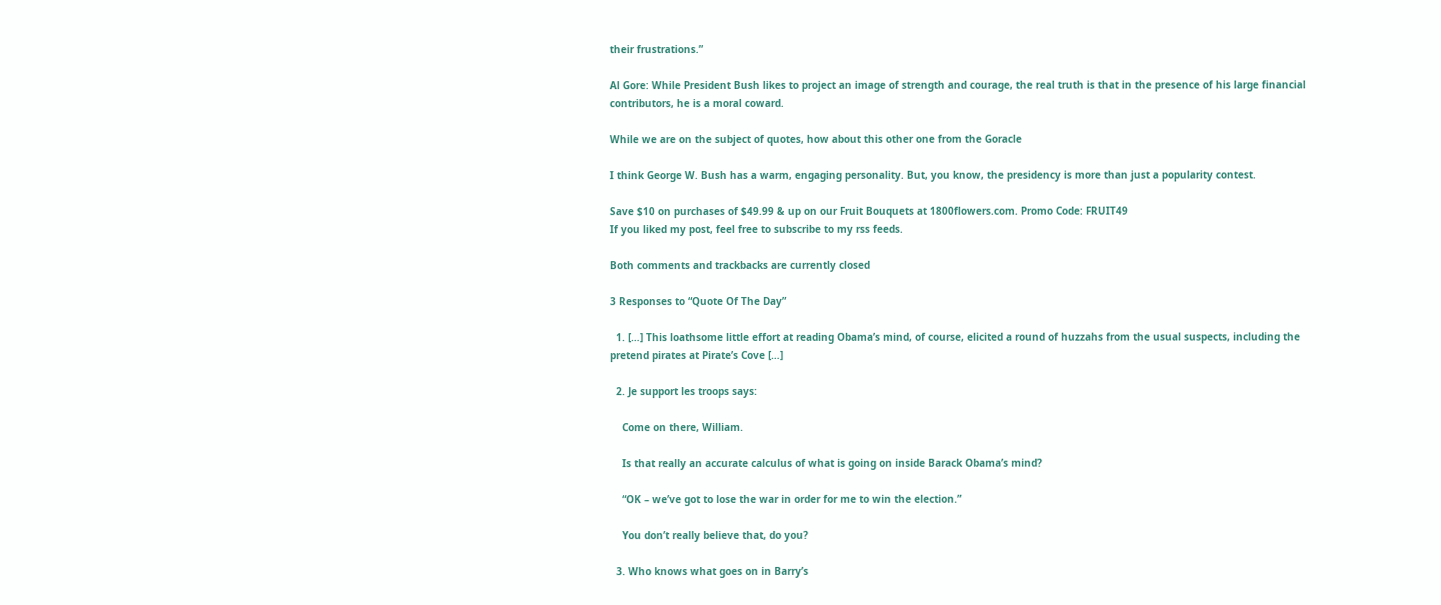their frustrations.”

Al Gore: While President Bush likes to project an image of strength and courage, the real truth is that in the presence of his large financial contributors, he is a moral coward.

While we are on the subject of quotes, how about this other one from the Goracle

I think George W. Bush has a warm, engaging personality. But, you know, the presidency is more than just a popularity contest.

Save $10 on purchases of $49.99 & up on our Fruit Bouquets at 1800flowers.com. Promo Code: FRUIT49
If you liked my post, feel free to subscribe to my rss feeds.

Both comments and trackbacks are currently closed

3 Responses to “Quote Of The Day”

  1. […] This loathsome little effort at reading Obama’s mind, of course, elicited a round of huzzahs from the usual suspects, including the pretend pirates at Pirate’s Cove […]

  2. Je support les troops says:

    Come on there, William.

    Is that really an accurate calculus of what is going on inside Barack Obama’s mind?

    “OK – we’ve got to lose the war in order for me to win the election.”

    You don’t really believe that, do you?

  3. Who knows what goes on in Barry’s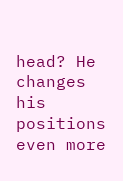head? He changes his positions even more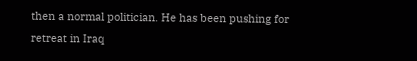then a normal politician. He has been pushing for retreat in Iraq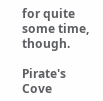for quite some time, though.

Pirate's Cove